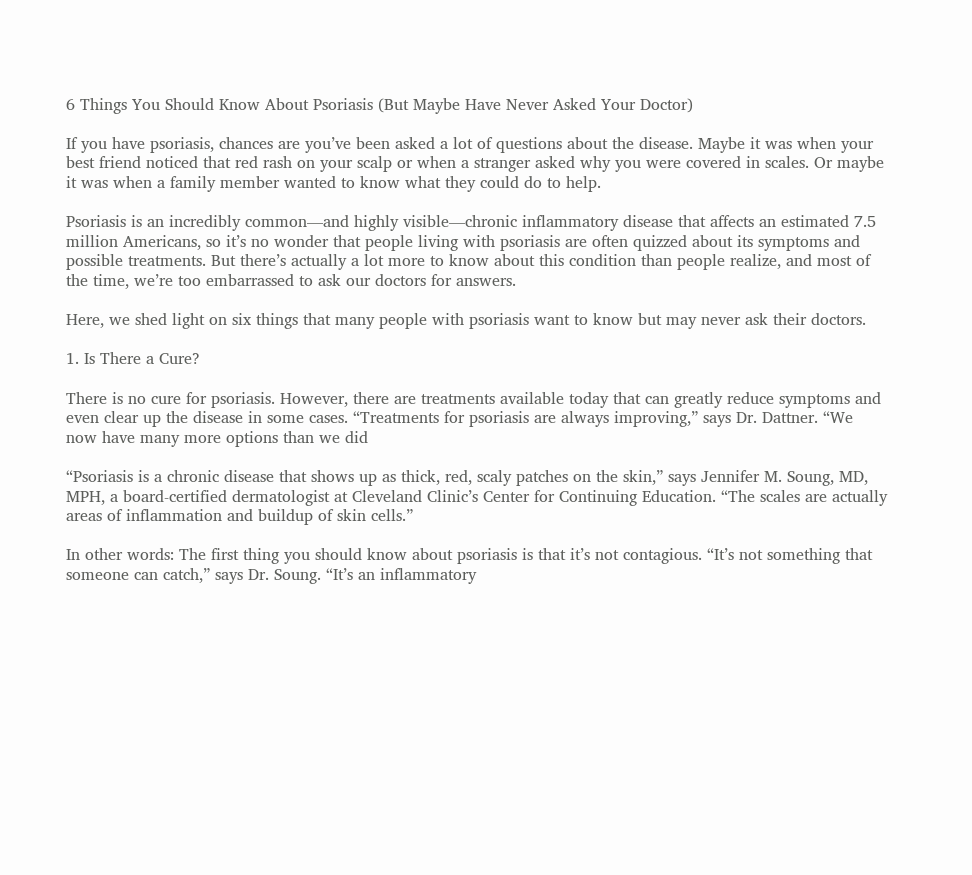6 Things You Should Know About Psoriasis (But Maybe Have Never Asked Your Doctor)

If you have psoriasis, chances are you’ve been asked a lot of questions about the disease. Maybe it was when your best friend noticed that red rash on your scalp or when a stranger asked why you were covered in scales. Or maybe it was when a family member wanted to know what they could do to help.

Psoriasis is an incredibly common—and highly visible—chronic inflammatory disease that affects an estimated 7.5 million Americans, so it’s no wonder that people living with psoriasis are often quizzed about its symptoms and possible treatments. But there’s actually a lot more to know about this condition than people realize, and most of the time, we’re too embarrassed to ask our doctors for answers.

Here, we shed light on six things that many people with psoriasis want to know but may never ask their doctors.

1. Is There a Cure?

There is no cure for psoriasis. However, there are treatments available today that can greatly reduce symptoms and even clear up the disease in some cases. “Treatments for psoriasis are always improving,” says Dr. Dattner. “We now have many more options than we did

“Psoriasis is a chronic disease that shows up as thick, red, scaly patches on the skin,” says Jennifer M. Soung, MD, MPH, a board-certified dermatologist at Cleveland Clinic’s Center for Continuing Education. “The scales are actually areas of inflammation and buildup of skin cells.”

In other words: The first thing you should know about psoriasis is that it’s not contagious. “It’s not something that someone can catch,” says Dr. Soung. “It’s an inflammatory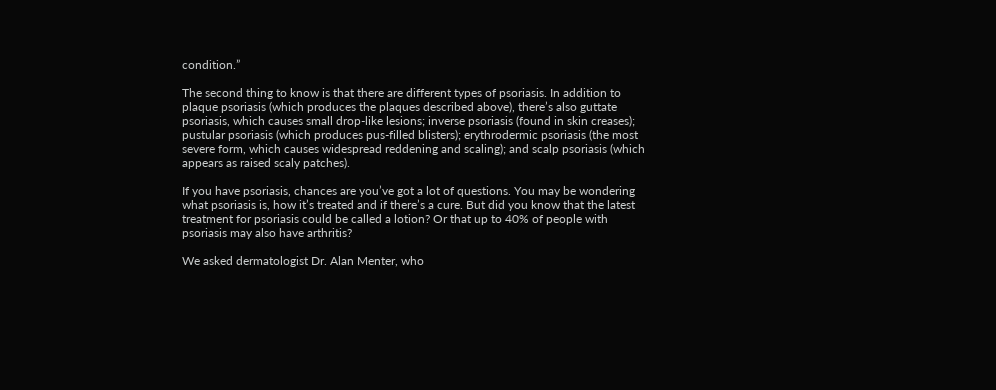condition.”

The second thing to know is that there are different types of psoriasis. In addition to plaque psoriasis (which produces the plaques described above), there’s also guttate psoriasis, which causes small drop-like lesions; inverse psoriasis (found in skin creases); pustular psoriasis (which produces pus-filled blisters); erythrodermic psoriasis (the most severe form, which causes widespread reddening and scaling); and scalp psoriasis (which appears as raised scaly patches).

If you have psoriasis, chances are you’ve got a lot of questions. You may be wondering what psoriasis is, how it’s treated and if there’s a cure. But did you know that the latest treatment for psoriasis could be called a lotion? Or that up to 40% of people with psoriasis may also have arthritis?

We asked dermatologist Dr. Alan Menter, who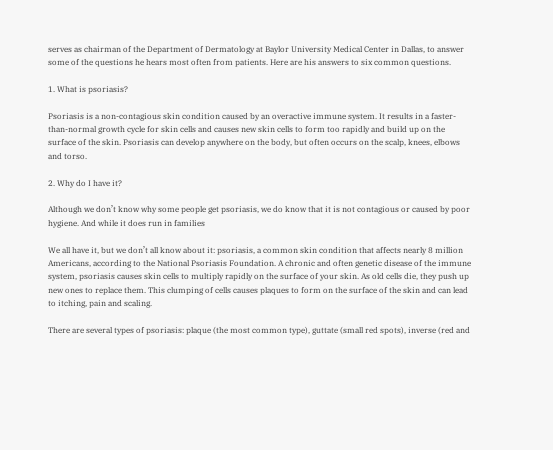serves as chairman of the Department of Dermatology at Baylor University Medical Center in Dallas, to answer some of the questions he hears most often from patients. Here are his answers to six common questions.

1. What is psoriasis?

Psoriasis is a non-contagious skin condition caused by an overactive immune system. It results in a faster-than-normal growth cycle for skin cells and causes new skin cells to form too rapidly and build up on the surface of the skin. Psoriasis can develop anywhere on the body, but often occurs on the scalp, knees, elbows and torso.

2. Why do I have it?

Although we don’t know why some people get psoriasis, we do know that it is not contagious or caused by poor hygiene. And while it does run in families

We all have it, but we don’t all know about it: psoriasis, a common skin condition that affects nearly 8 million Americans, according to the National Psoriasis Foundation. A chronic and often genetic disease of the immune system, psoriasis causes skin cells to multiply rapidly on the surface of your skin. As old cells die, they push up new ones to replace them. This clumping of cells causes plaques to form on the surface of the skin and can lead to itching, pain and scaling.

There are several types of psoriasis: plaque (the most common type), guttate (small red spots), inverse (red and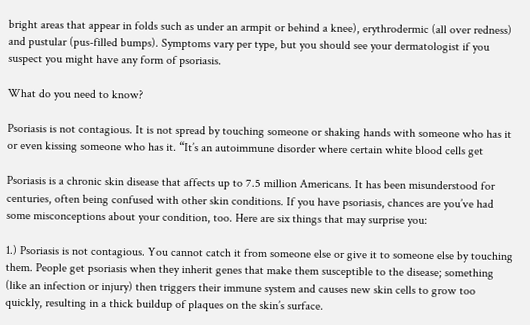bright areas that appear in folds such as under an armpit or behind a knee), erythrodermic (all over redness) and pustular (pus-filled bumps). Symptoms vary per type, but you should see your dermatologist if you suspect you might have any form of psoriasis.

What do you need to know?

Psoriasis is not contagious. It is not spread by touching someone or shaking hands with someone who has it or even kissing someone who has it. “It’s an autoimmune disorder where certain white blood cells get

Psoriasis is a chronic skin disease that affects up to 7.5 million Americans. It has been misunderstood for centuries, often being confused with other skin conditions. If you have psoriasis, chances are you’ve had some misconceptions about your condition, too. Here are six things that may surprise you:

1.) Psoriasis is not contagious. You cannot catch it from someone else or give it to someone else by touching them. People get psoriasis when they inherit genes that make them susceptible to the disease; something (like an infection or injury) then triggers their immune system and causes new skin cells to grow too quickly, resulting in a thick buildup of plaques on the skin’s surface.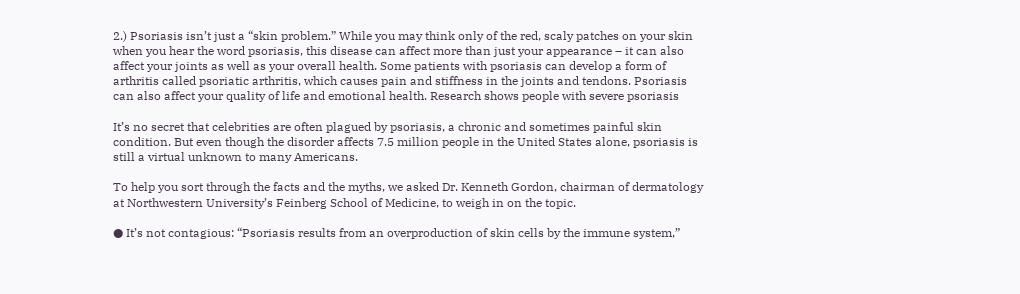2.) Psoriasis isn’t just a “skin problem.” While you may think only of the red, scaly patches on your skin when you hear the word psoriasis, this disease can affect more than just your appearance – it can also affect your joints as well as your overall health. Some patients with psoriasis can develop a form of arthritis called psoriatic arthritis, which causes pain and stiffness in the joints and tendons. Psoriasis can also affect your quality of life and emotional health. Research shows people with severe psoriasis

It’s no secret that celebrities are often plagued by psoriasis, a chronic and sometimes painful skin condition. But even though the disorder affects 7.5 million people in the United States alone, psoriasis is still a virtual unknown to many Americans.

To help you sort through the facts and the myths, we asked Dr. Kenneth Gordon, chairman of dermatology at Northwestern University’s Feinberg School of Medicine, to weigh in on the topic.

● It’s not contagious: “Psoriasis results from an overproduction of skin cells by the immune system,”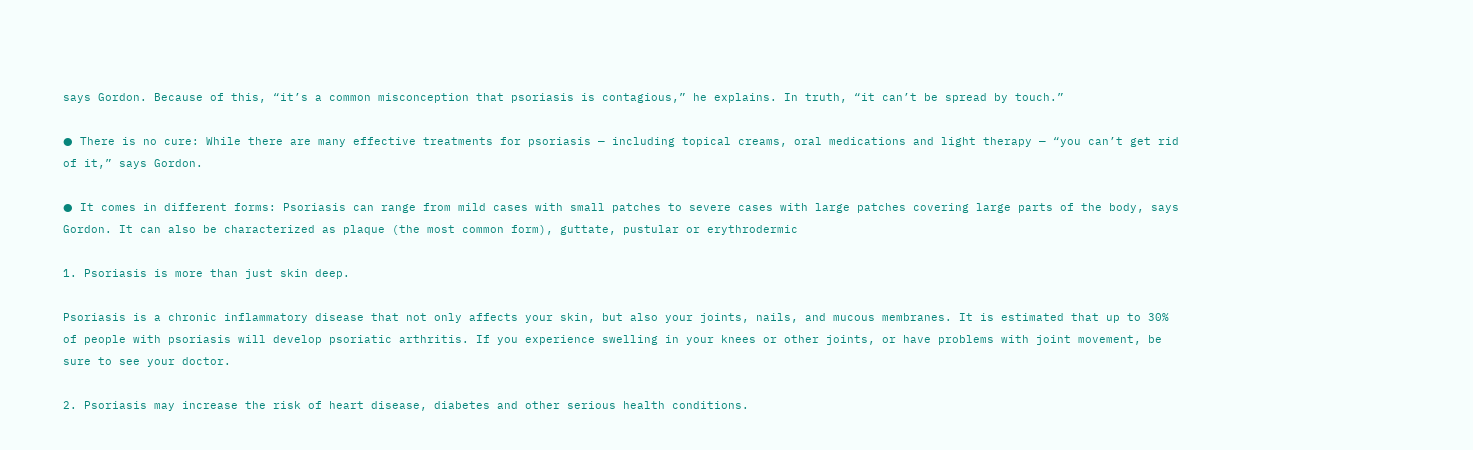says Gordon. Because of this, “it’s a common misconception that psoriasis is contagious,” he explains. In truth, “it can’t be spread by touch.”

● There is no cure: While there are many effective treatments for psoriasis — including topical creams, oral medications and light therapy — “you can’t get rid of it,” says Gordon.

● It comes in different forms: Psoriasis can range from mild cases with small patches to severe cases with large patches covering large parts of the body, says Gordon. It can also be characterized as plaque (the most common form), guttate, pustular or erythrodermic

1. Psoriasis is more than just skin deep.

Psoriasis is a chronic inflammatory disease that not only affects your skin, but also your joints, nails, and mucous membranes. It is estimated that up to 30% of people with psoriasis will develop psoriatic arthritis. If you experience swelling in your knees or other joints, or have problems with joint movement, be sure to see your doctor.

2. Psoriasis may increase the risk of heart disease, diabetes and other serious health conditions.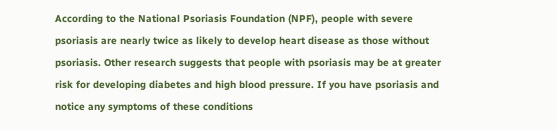According to the National Psoriasis Foundation (NPF), people with severe psoriasis are nearly twice as likely to develop heart disease as those without psoriasis. Other research suggests that people with psoriasis may be at greater risk for developing diabetes and high blood pressure. If you have psoriasis and notice any symptoms of these conditions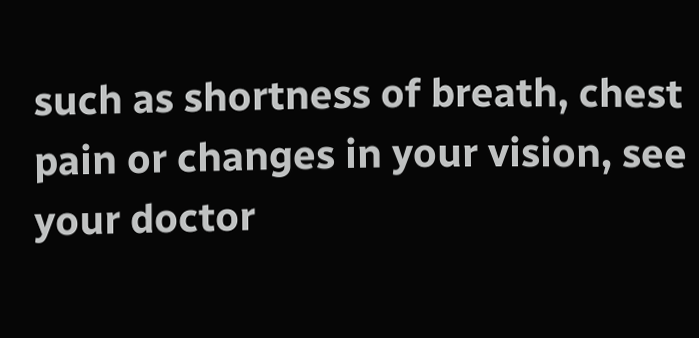such as shortness of breath, chest pain or changes in your vision, see your doctor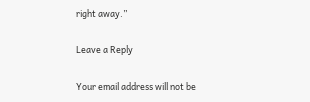right away.”

Leave a Reply

Your email address will not be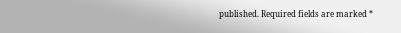published. Required fields are marked *